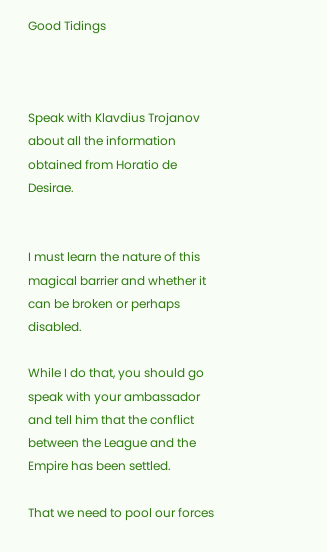Good Tidings



Speak with Klavdius Trojanov about all the information obtained from Horatio de Desirae.


I must learn the nature of this magical barrier and whether it can be broken or perhaps disabled.

While I do that, you should go speak with your ambassador and tell him that the conflict between the League and the Empire has been settled.

That we need to pool our forces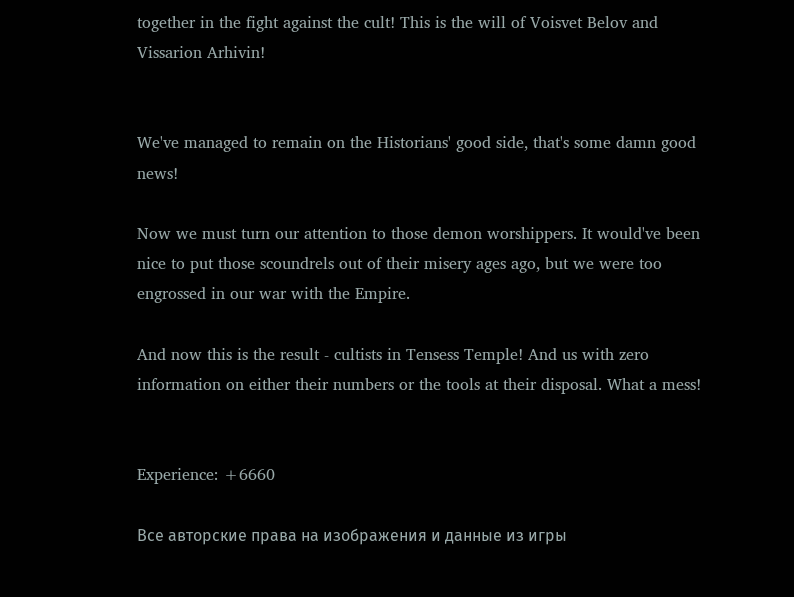together in the fight against the cult! This is the will of Voisvet Belov and Vissarion Arhivin!


We've managed to remain on the Historians' good side, that's some damn good news!

Now we must turn our attention to those demon worshippers. It would've been nice to put those scoundrels out of their misery ages ago, but we were too engrossed in our war with the Empire.

And now this is the result - cultists in Tensess Temple! And us with zero information on either their numbers or the tools at their disposal. What a mess!


Experience: +6660

Все авторские права на изображения и данные из игры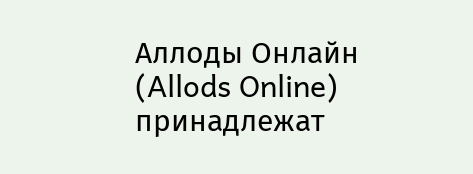Аллоды Онлайн (Allods Online) принадлежат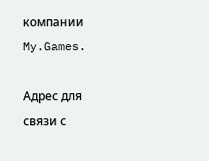компании My.Games.

Адрес для связи с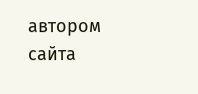автором сайта